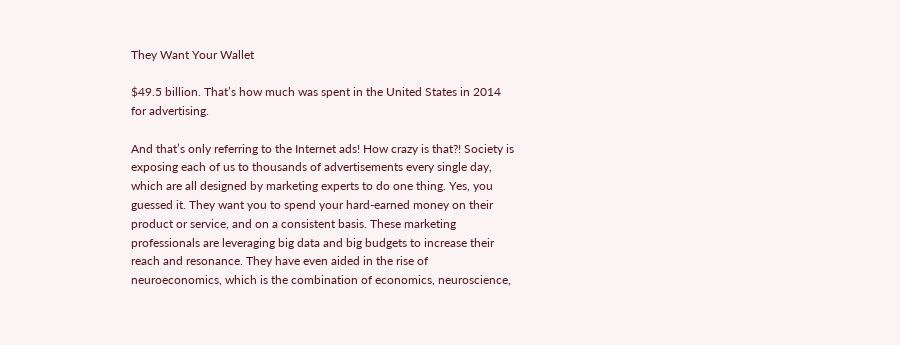They Want Your Wallet

$49.5 billion. That’s how much was spent in the United States in 2014 for advertising.

And that’s only referring to the Internet ads! How crazy is that?! Society is exposing each of us to thousands of advertisements every single day, which are all designed by marketing experts to do one thing. Yes, you guessed it. They want you to spend your hard-earned money on their product or service, and on a consistent basis. These marketing professionals are leveraging big data and big budgets to increase their reach and resonance. They have even aided in the rise of neuroeconomics, which is the combination of economics, neuroscience,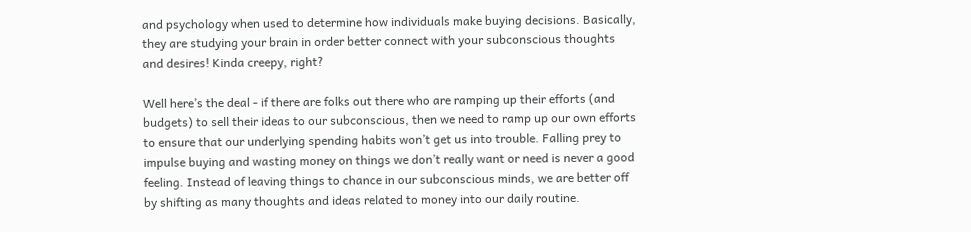and psychology when used to determine how individuals make buying decisions. Basically, they are studying your brain in order better connect with your subconscious thoughts and desires! Kinda creepy, right?

Well here’s the deal - if there are folks out there who are ramping up their efforts (and budgets) to sell their ideas to our subconscious, then we need to ramp up our own efforts to ensure that our underlying spending habits won’t get us into trouble. Falling prey to impulse buying and wasting money on things we don’t really want or need is never a good feeling. Instead of leaving things to chance in our subconscious minds, we are better off by shifting as many thoughts and ideas related to money into our daily routine.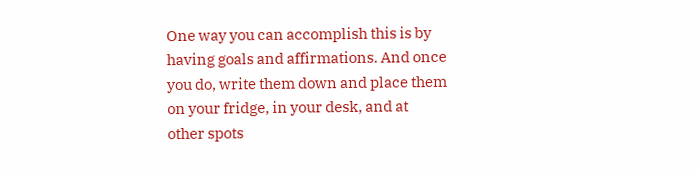One way you can accomplish this is by having goals and affirmations. And once you do, write them down and place them on your fridge, in your desk, and at other spots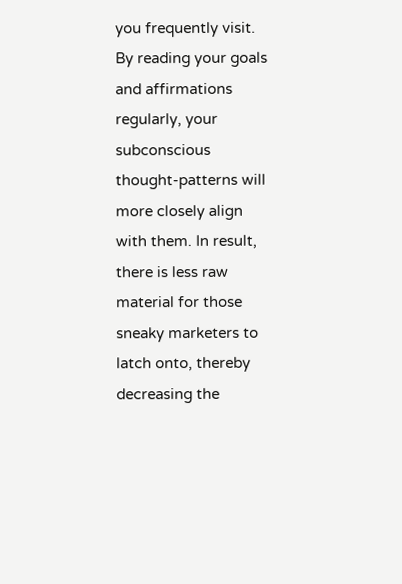you frequently visit. By reading your goals and affirmations regularly, your subconscious thought-patterns will more closely align with them. In result, there is less raw material for those sneaky marketers to latch onto, thereby decreasing the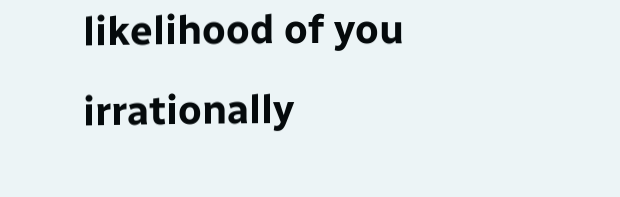likelihood of you irrationally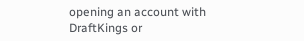opening an account with DraftKings or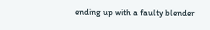ending up with a faulty blender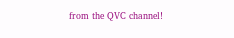from the QVC channel!